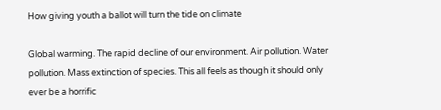How giving youth a ballot will turn the tide on climate

Global warming. The rapid decline of our environment. Air pollution. Water pollution. Mass extinction of species. This all feels as though it should only ever be a horrific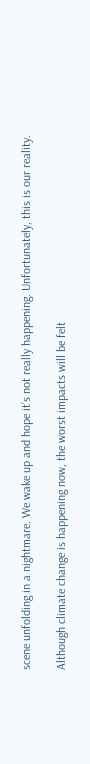scene unfolding in a nightmare. We wake up and hope it’s not really happening. Unfortunately, this is our reality.

Although climate change is happening now, the worst impacts will be felt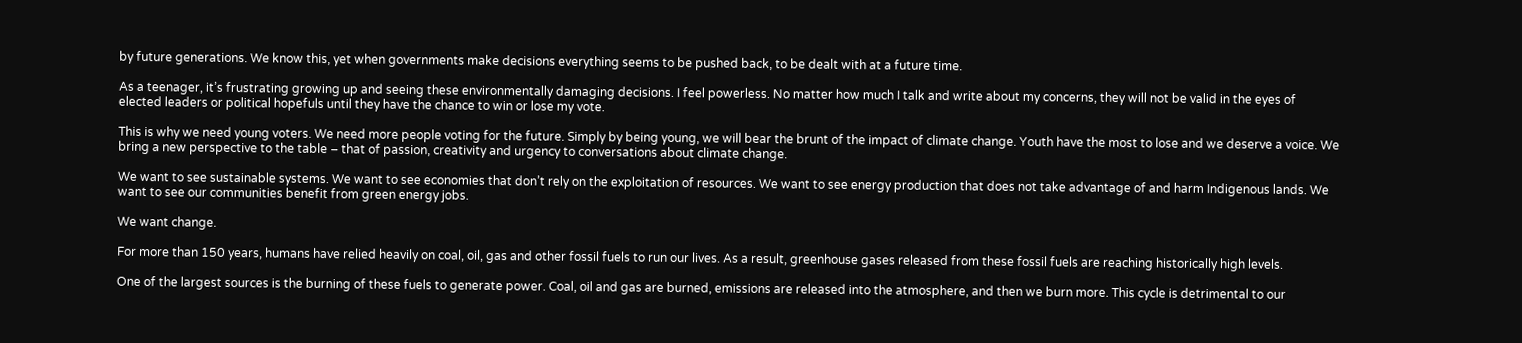by future generations. We know this, yet when governments make decisions everything seems to be pushed back, to be dealt with at a future time.

As a teenager, it’s frustrating growing up and seeing these environmentally damaging decisions. I feel powerless. No matter how much I talk and write about my concerns, they will not be valid in the eyes of elected leaders or political hopefuls until they have the chance to win or lose my vote.

This is why we need young voters. We need more people voting for the future. Simply by being young, we will bear the brunt of the impact of climate change. Youth have the most to lose and we deserve a voice. We bring a new perspective to the table – that of passion, creativity and urgency to conversations about climate change.

We want to see sustainable systems. We want to see economies that don’t rely on the exploitation of resources. We want to see energy production that does not take advantage of and harm Indigenous lands. We want to see our communities benefit from green energy jobs.

We want change.

For more than 150 years, humans have relied heavily on coal, oil, gas and other fossil fuels to run our lives. As a result, greenhouse gases released from these fossil fuels are reaching historically high levels.

One of the largest sources is the burning of these fuels to generate power. Coal, oil and gas are burned, emissions are released into the atmosphere, and then we burn more. This cycle is detrimental to our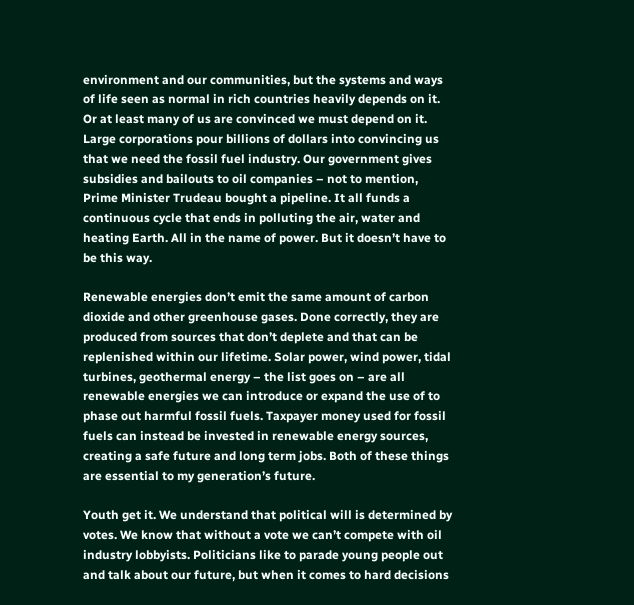environment and our communities, but the systems and ways of life seen as normal in rich countries heavily depends on it. Or at least many of us are convinced we must depend on it. Large corporations pour billions of dollars into convincing us that we need the fossil fuel industry. Our government gives subsidies and bailouts to oil companies – not to mention, Prime Minister Trudeau bought a pipeline. It all funds a continuous cycle that ends in polluting the air, water and heating Earth. All in the name of power. But it doesn’t have to be this way.

Renewable energies don’t emit the same amount of carbon dioxide and other greenhouse gases. Done correctly, they are produced from sources that don’t deplete and that can be replenished within our lifetime. Solar power, wind power, tidal turbines, geothermal energy – the list goes on – are all renewable energies we can introduce or expand the use of to phase out harmful fossil fuels. Taxpayer money used for fossil fuels can instead be invested in renewable energy sources, creating a safe future and long term jobs. Both of these things are essential to my generation’s future.

Youth get it. We understand that political will is determined by votes. We know that without a vote we can’t compete with oil industry lobbyists. Politicians like to parade young people out and talk about our future, but when it comes to hard decisions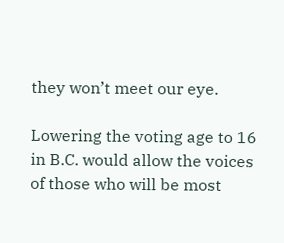they won’t meet our eye.

Lowering the voting age to 16 in B.C. would allow the voices of those who will be most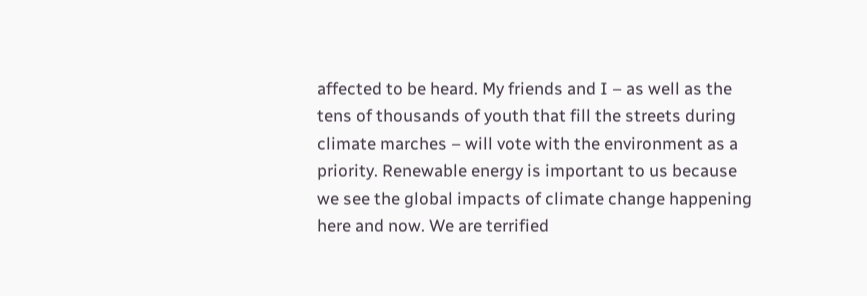affected to be heard. My friends and I – as well as the tens of thousands of youth that fill the streets during climate marches – will vote with the environment as a priority. Renewable energy is important to us because we see the global impacts of climate change happening here and now. We are terrified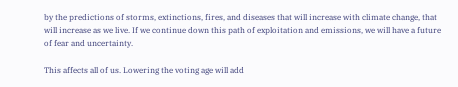by the predictions of storms, extinctions, fires, and diseases that will increase with climate change, that will increase as we live. If we continue down this path of exploitation and emissions, we will have a future of fear and uncertainty.

This affects all of us. Lowering the voting age will add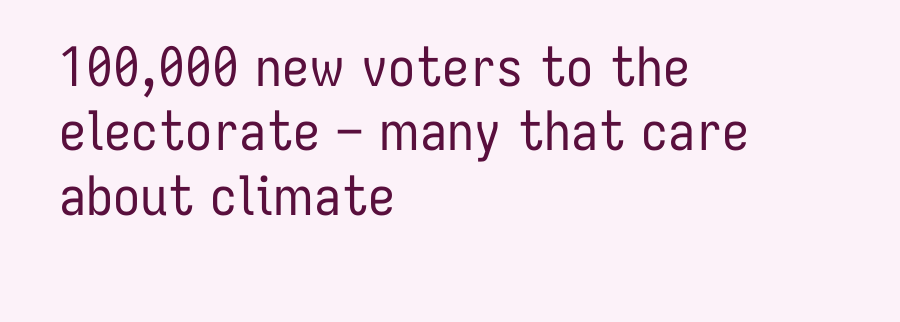100,000 new voters to the electorate – many that care about climate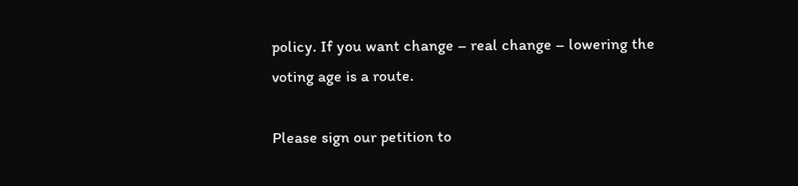policy. If you want change – real change – lowering the voting age is a route.

Please sign our petition to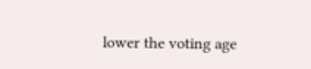lower the voting age